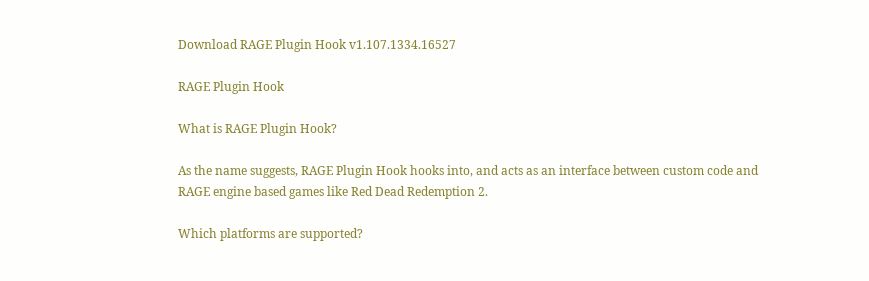Download RAGE Plugin Hook v1.107.1334.16527

RAGE Plugin Hook

What is RAGE Plugin Hook?

As the name suggests, RAGE Plugin Hook hooks into, and acts as an interface between custom code and RAGE engine based games like Red Dead Redemption 2.

Which platforms are supported?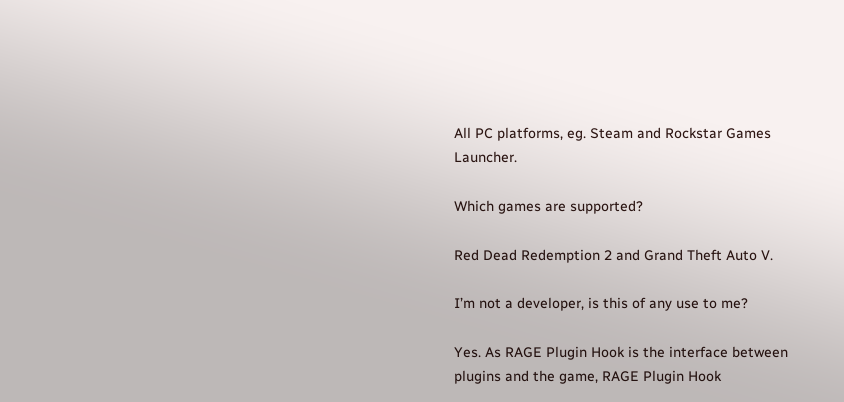All PC platforms, eg. Steam and Rockstar Games Launcher.

Which games are supported?

Red Dead Redemption 2 and Grand Theft Auto V.

I’m not a developer, is this of any use to me?

Yes. As RAGE Plugin Hook is the interface between plugins and the game, RAGE Plugin Hook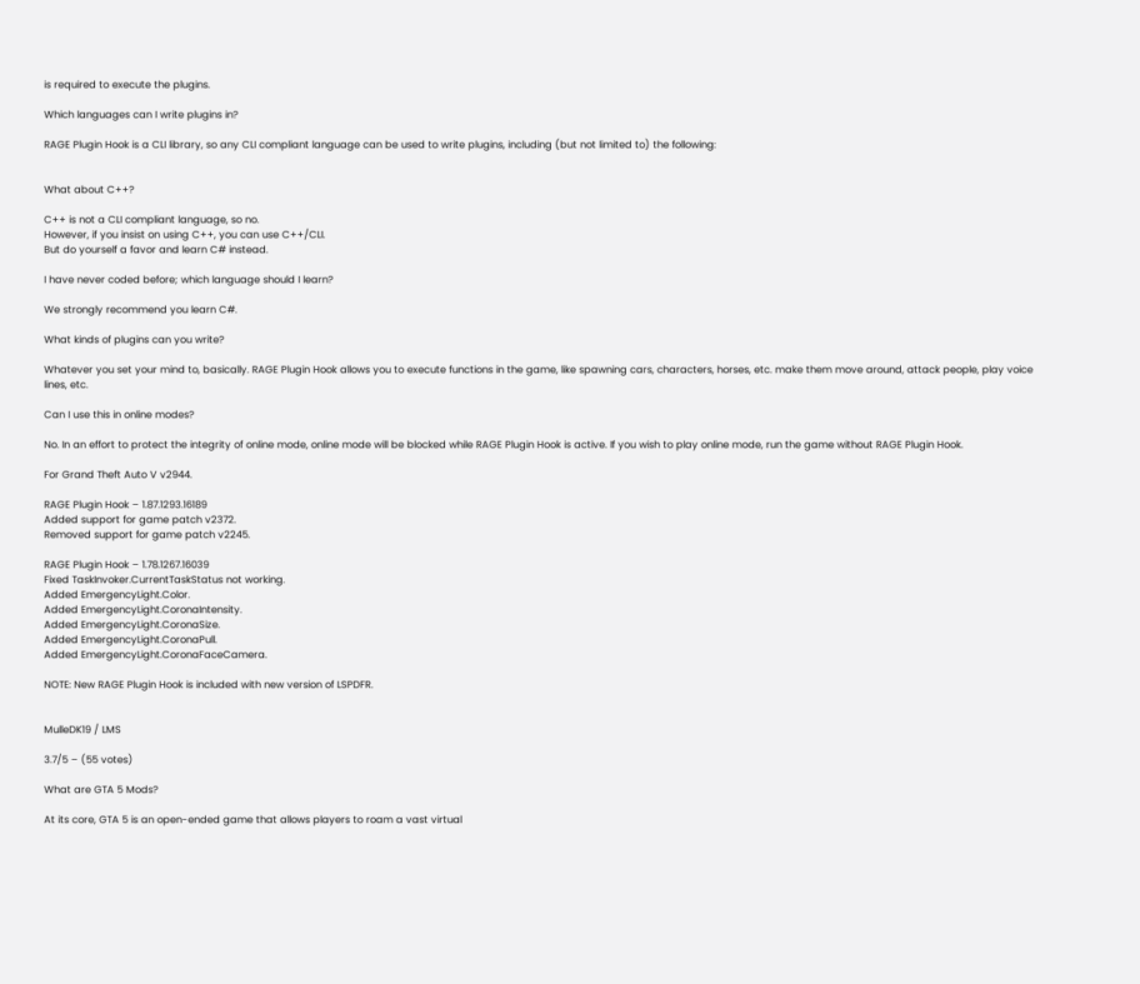is required to execute the plugins.

Which languages can I write plugins in?

RAGE Plugin Hook is a CLI library, so any CLI compliant language can be used to write plugins, including (but not limited to) the following:


What about C++?

C++ is not a CLI compliant language, so no.
However, if you insist on using C++, you can use C++/CLI.
But do yourself a favor and learn C# instead.

I have never coded before; which language should I learn?

We strongly recommend you learn C#.

What kinds of plugins can you write?

Whatever you set your mind to, basically. RAGE Plugin Hook allows you to execute functions in the game, like spawning cars, characters, horses, etc. make them move around, attack people, play voice lines, etc.

Can I use this in online modes?

No. In an effort to protect the integrity of online mode, online mode will be blocked while RAGE Plugin Hook is active. If you wish to play online mode, run the game without RAGE Plugin Hook.

For Grand Theft Auto V v2944.

RAGE Plugin Hook – 1.87.1293.16189
Added support for game patch v2372.
Removed support for game patch v2245.

RAGE Plugin Hook – 1.78.1267.16039
Fixed TaskInvoker.CurrentTaskStatus not working.
Added EmergencyLight.Color.
Added EmergencyLight.CoronaIntensity.
Added EmergencyLight.CoronaSize.
Added EmergencyLight.CoronaPull.
Added EmergencyLight.CoronaFaceCamera.

NOTE: New RAGE Plugin Hook is included with new version of LSPDFR.


MulleDK19 / LMS

3.7/5 – (55 votes)

What are GTA 5 Mods?

At its core, GTA 5 is an open-ended game that allows players to roam a vast virtual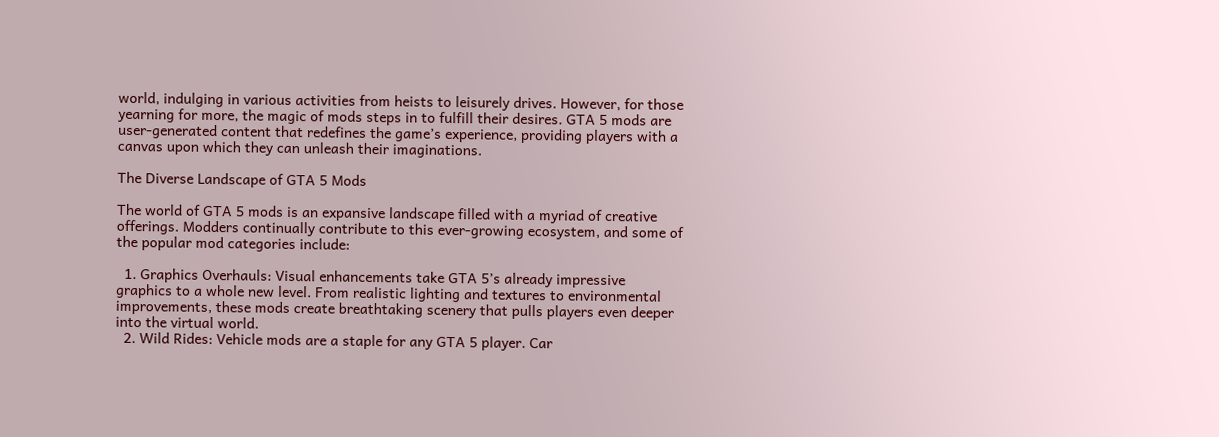world, indulging in various activities from heists to leisurely drives. However, for those yearning for more, the magic of mods steps in to fulfill their desires. GTA 5 mods are user-generated content that redefines the game’s experience, providing players with a canvas upon which they can unleash their imaginations.

The Diverse Landscape of GTA 5 Mods

The world of GTA 5 mods is an expansive landscape filled with a myriad of creative offerings. Modders continually contribute to this ever-growing ecosystem, and some of the popular mod categories include:

  1. Graphics Overhauls: Visual enhancements take GTA 5’s already impressive graphics to a whole new level. From realistic lighting and textures to environmental improvements, these mods create breathtaking scenery that pulls players even deeper into the virtual world.
  2. Wild Rides: Vehicle mods are a staple for any GTA 5 player. Car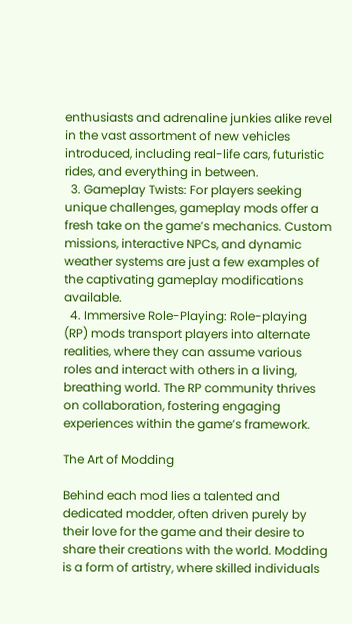enthusiasts and adrenaline junkies alike revel in the vast assortment of new vehicles introduced, including real-life cars, futuristic rides, and everything in between.
  3. Gameplay Twists: For players seeking unique challenges, gameplay mods offer a fresh take on the game’s mechanics. Custom missions, interactive NPCs, and dynamic weather systems are just a few examples of the captivating gameplay modifications available.
  4. Immersive Role-Playing: Role-playing (RP) mods transport players into alternate realities, where they can assume various roles and interact with others in a living, breathing world. The RP community thrives on collaboration, fostering engaging experiences within the game’s framework.

The Art of Modding

Behind each mod lies a talented and dedicated modder, often driven purely by their love for the game and their desire to share their creations with the world. Modding is a form of artistry, where skilled individuals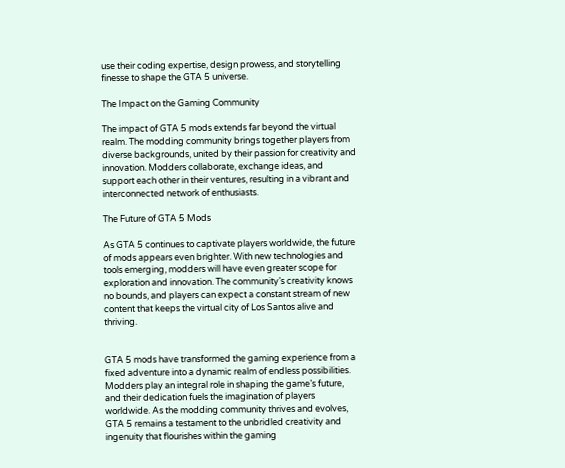use their coding expertise, design prowess, and storytelling finesse to shape the GTA 5 universe.

The Impact on the Gaming Community

The impact of GTA 5 mods extends far beyond the virtual realm. The modding community brings together players from diverse backgrounds, united by their passion for creativity and innovation. Modders collaborate, exchange ideas, and support each other in their ventures, resulting in a vibrant and interconnected network of enthusiasts.

The Future of GTA 5 Mods

As GTA 5 continues to captivate players worldwide, the future of mods appears even brighter. With new technologies and tools emerging, modders will have even greater scope for exploration and innovation. The community’s creativity knows no bounds, and players can expect a constant stream of new content that keeps the virtual city of Los Santos alive and thriving.


GTA 5 mods have transformed the gaming experience from a fixed adventure into a dynamic realm of endless possibilities. Modders play an integral role in shaping the game’s future, and their dedication fuels the imagination of players worldwide. As the modding community thrives and evolves, GTA 5 remains a testament to the unbridled creativity and ingenuity that flourishes within the gaming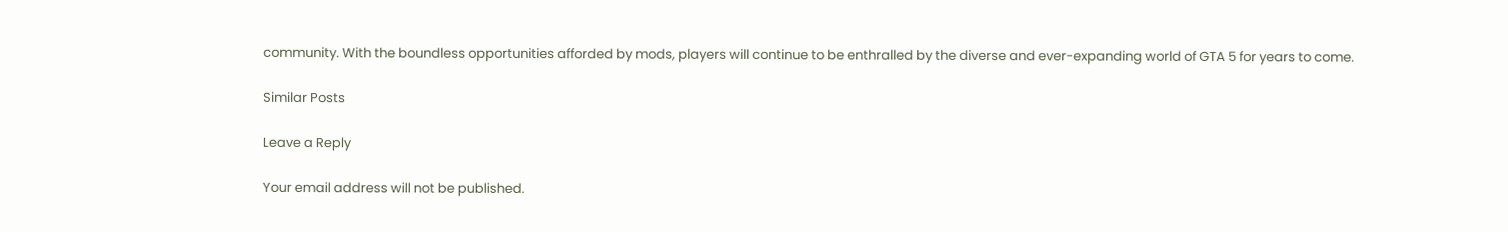community. With the boundless opportunities afforded by mods, players will continue to be enthralled by the diverse and ever-expanding world of GTA 5 for years to come.

Similar Posts

Leave a Reply

Your email address will not be published.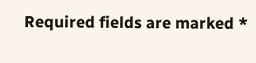Required fields are marked *